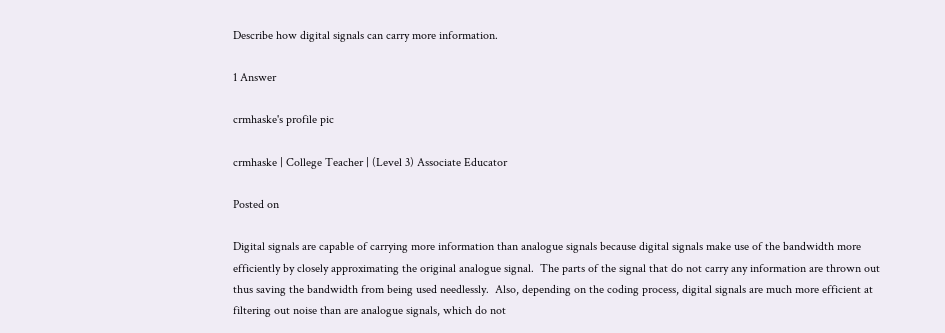Describe how digital signals can carry more information.

1 Answer

crmhaske's profile pic

crmhaske | College Teacher | (Level 3) Associate Educator

Posted on

Digital signals are capable of carrying more information than analogue signals because digital signals make use of the bandwidth more efficiently by closely approximating the original analogue signal.  The parts of the signal that do not carry any information are thrown out thus saving the bandwidth from being used needlessly.  Also, depending on the coding process, digital signals are much more efficient at filtering out noise than are analogue signals, which do not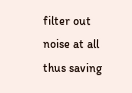filter out noise at all thus saving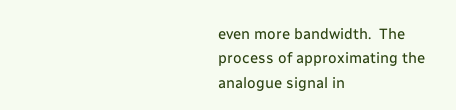even more bandwidth.  The process of approximating the analogue signal in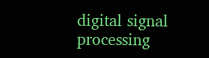digital signal processing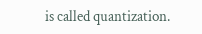is called quantization.